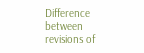Difference between revisions of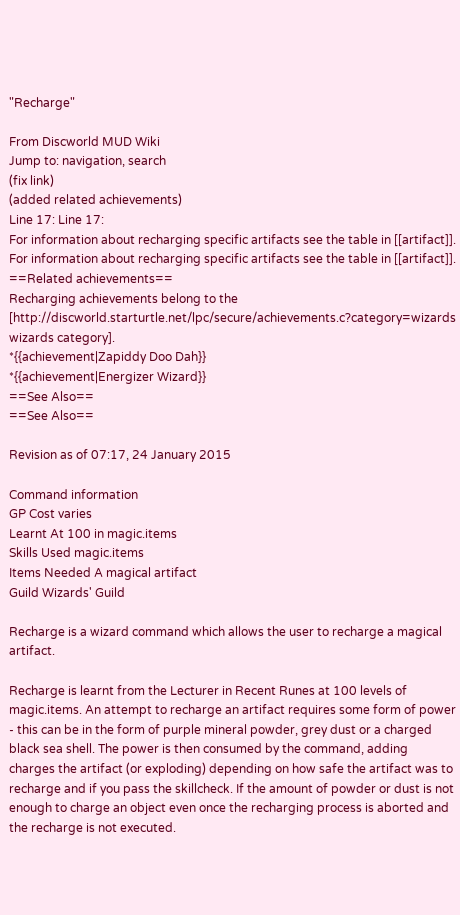"Recharge"

From Discworld MUD Wiki
Jump to: navigation, search
(fix link)
(added related achievements)
Line 17: Line 17:
For information about recharging specific artifacts see the table in [[artifact]].
For information about recharging specific artifacts see the table in [[artifact]].
==Related achievements==
Recharging achievements belong to the [http://discworld.starturtle.net/lpc/secure/achievements.c?category=wizards wizards category].
*{{achievement|Zapiddy Doo Dah}}
*{{achievement|Energizer Wizard}}
==See Also==
==See Also==

Revision as of 07:17, 24 January 2015

Command information
GP Cost varies
Learnt At 100 in magic.items
Skills Used magic.items
Items Needed A magical artifact
Guild Wizards' Guild

Recharge is a wizard command which allows the user to recharge a magical artifact.

Recharge is learnt from the Lecturer in Recent Runes at 100 levels of magic.items. An attempt to recharge an artifact requires some form of power - this can be in the form of purple mineral powder, grey dust or a charged black sea shell. The power is then consumed by the command, adding charges the artifact (or exploding) depending on how safe the artifact was to recharge and if you pass the skillcheck. If the amount of powder or dust is not enough to charge an object even once the recharging process is aborted and the recharge is not executed.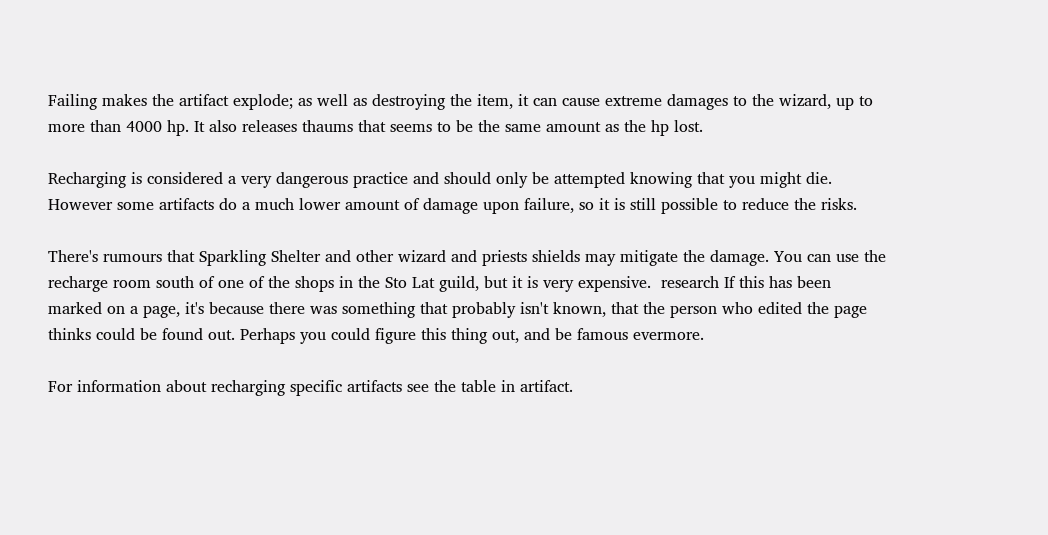Failing makes the artifact explode; as well as destroying the item, it can cause extreme damages to the wizard, up to more than 4000 hp. It also releases thaums that seems to be the same amount as the hp lost.

Recharging is considered a very dangerous practice and should only be attempted knowing that you might die. However some artifacts do a much lower amount of damage upon failure, so it is still possible to reduce the risks.

There's rumours that Sparkling Shelter and other wizard and priests shields may mitigate the damage. You can use the recharge room south of one of the shops in the Sto Lat guild, but it is very expensive.  research If this has been marked on a page, it's because there was something that probably isn't known, that the person who edited the page thinks could be found out. Perhaps you could figure this thing out, and be famous evermore.

For information about recharging specific artifacts see the table in artifact.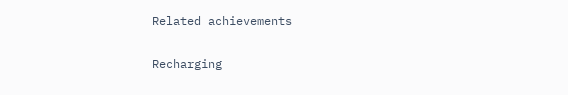Related achievements

Recharging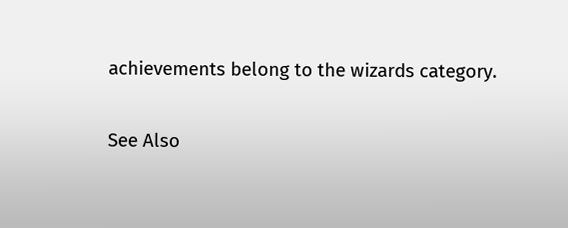achievements belong to the wizards category.

See Also